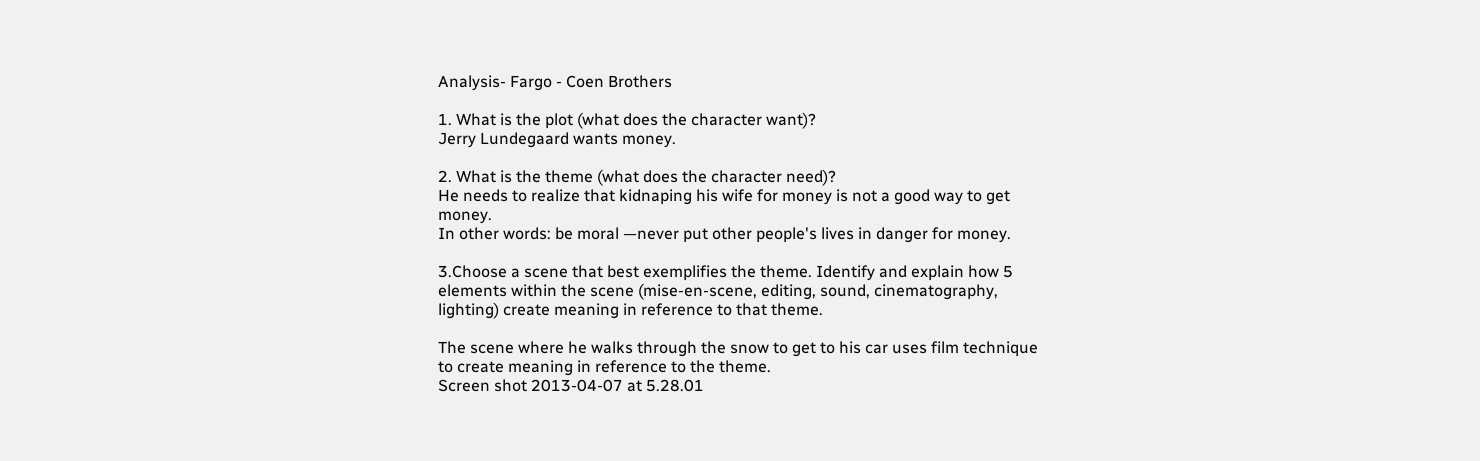Analysis- Fargo - Coen Brothers

1. What is the plot (what does the character want)?
Jerry Lundegaard wants money.

2. What is the theme (what does the character need)?
He needs to realize that kidnaping his wife for money is not a good way to get money.
In other words: be moral —never put other people's lives in danger for money.

3.Choose a scene that best exemplifies the theme. Identify and explain how 5 elements within the scene (mise-en-scene, editing, sound, cinematography, lighting) create meaning in reference to that theme.

The scene where he walks through the snow to get to his car uses film technique to create meaning in reference to the theme.
Screen shot 2013-04-07 at 5.28.01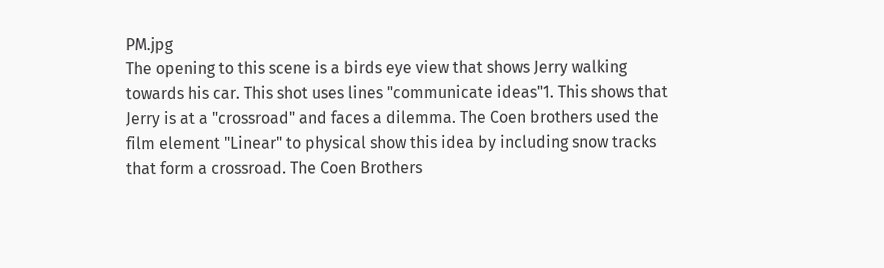PM.jpg
The opening to this scene is a birds eye view that shows Jerry walking towards his car. This shot uses lines "communicate ideas"1. This shows that Jerry is at a "crossroad" and faces a dilemma. The Coen brothers used the film element "Linear" to physical show this idea by including snow tracks that form a crossroad. The Coen Brothers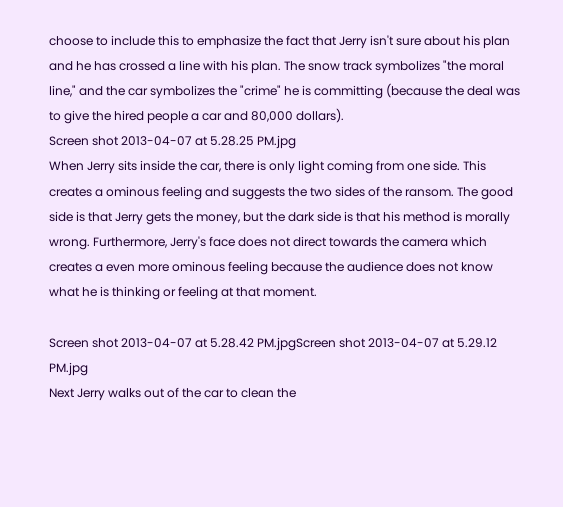choose to include this to emphasize the fact that Jerry isn't sure about his plan and he has crossed a line with his plan. The snow track symbolizes "the moral line," and the car symbolizes the "crime" he is committing (because the deal was to give the hired people a car and 80,000 dollars).
Screen shot 2013-04-07 at 5.28.25 PM.jpg
When Jerry sits inside the car, there is only light coming from one side. This creates a ominous feeling and suggests the two sides of the ransom. The good side is that Jerry gets the money, but the dark side is that his method is morally wrong. Furthermore, Jerry's face does not direct towards the camera which creates a even more ominous feeling because the audience does not know what he is thinking or feeling at that moment.

Screen shot 2013-04-07 at 5.28.42 PM.jpgScreen shot 2013-04-07 at 5.29.12 PM.jpg
Next Jerry walks out of the car to clean the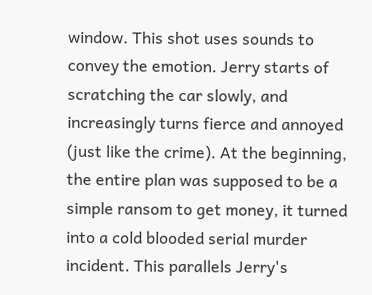window. This shot uses sounds to convey the emotion. Jerry starts of scratching the car slowly, and increasingly turns fierce and annoyed (just like the crime). At the beginning, the entire plan was supposed to be a simple ransom to get money, it turned into a cold blooded serial murder incident. This parallels Jerry's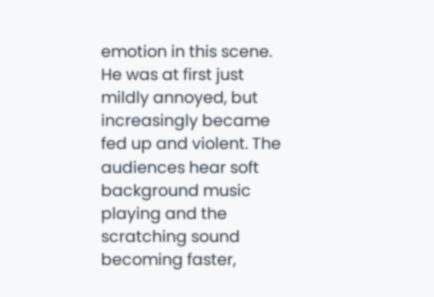emotion in this scene. He was at first just mildly annoyed, but increasingly became fed up and violent. The audiences hear soft background music playing and the scratching sound becoming faster,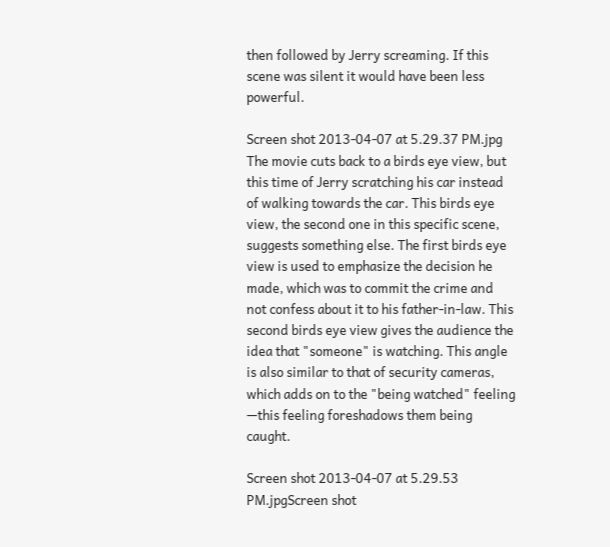then followed by Jerry screaming. If this scene was silent it would have been less powerful.

Screen shot 2013-04-07 at 5.29.37 PM.jpg
The movie cuts back to a birds eye view, but this time of Jerry scratching his car instead of walking towards the car. This birds eye view, the second one in this specific scene, suggests something else. The first birds eye view is used to emphasize the decision he made, which was to commit the crime and not confess about it to his father-in-law. This second birds eye view gives the audience the idea that "someone" is watching. This angle is also similar to that of security cameras, which adds on to the "being watched" feeling —this feeling foreshadows them being caught.

Screen shot 2013-04-07 at 5.29.53 PM.jpgScreen shot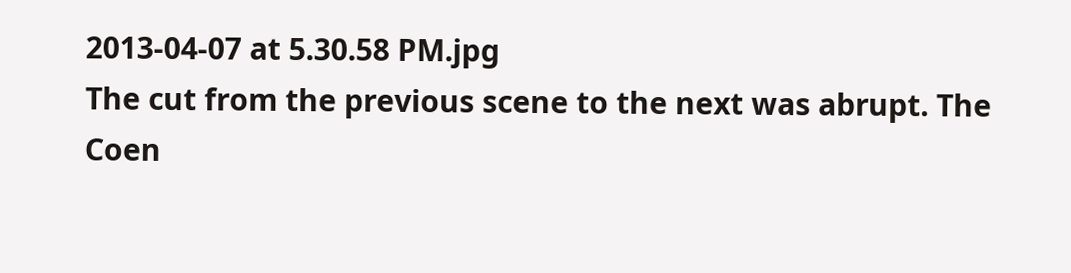2013-04-07 at 5.30.58 PM.jpg
The cut from the previous scene to the next was abrupt. The Coen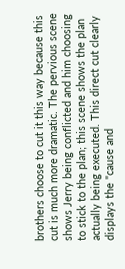brothers choose to cut it this way because this cut is much more dramatic. The pervious scene shows Jerry being conflicted and him choosing to stick to the plan; this scene shows the plan actually being executed. This direct cut clearly displays the "cause and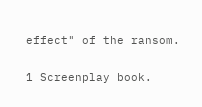effect" of the ransom.

1 Screenplay book.